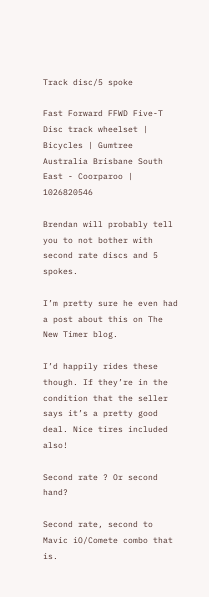Track disc/5 spoke

Fast Forward FFWD Five-T Disc track wheelset | Bicycles | Gumtree Australia Brisbane South East - Coorparoo | 1026820546

Brendan will probably tell you to not bother with second rate discs and 5 spokes.

I’m pretty sure he even had a post about this on The New Timer blog.

I’d happily rides these though. If they’re in the condition that the seller says it’s a pretty good deal. Nice tires included also!

Second rate ? Or second hand?

Second rate, second to Mavic iO/Comete combo that is.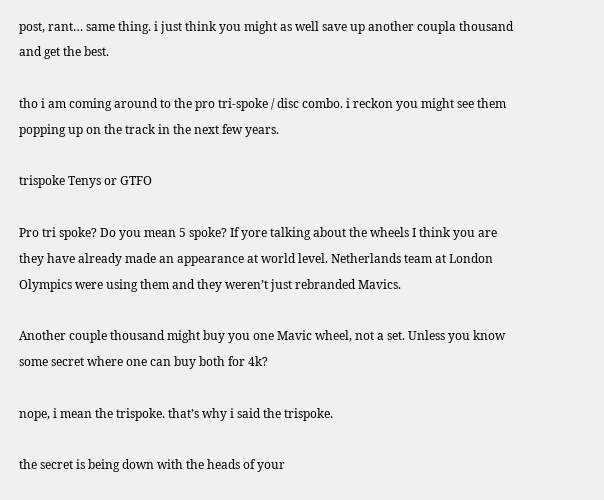post, rant… same thing. i just think you might as well save up another coupla thousand and get the best.

tho i am coming around to the pro tri-spoke / disc combo. i reckon you might see them popping up on the track in the next few years.

trispoke Tenys or GTFO

Pro tri spoke? Do you mean 5 spoke? If yore talking about the wheels I think you are they have already made an appearance at world level. Netherlands team at London Olympics were using them and they weren’t just rebranded Mavics.

Another couple thousand might buy you one Mavic wheel, not a set. Unless you know some secret where one can buy both for 4k?

nope, i mean the trispoke. that’s why i said the trispoke.

the secret is being down with the heads of your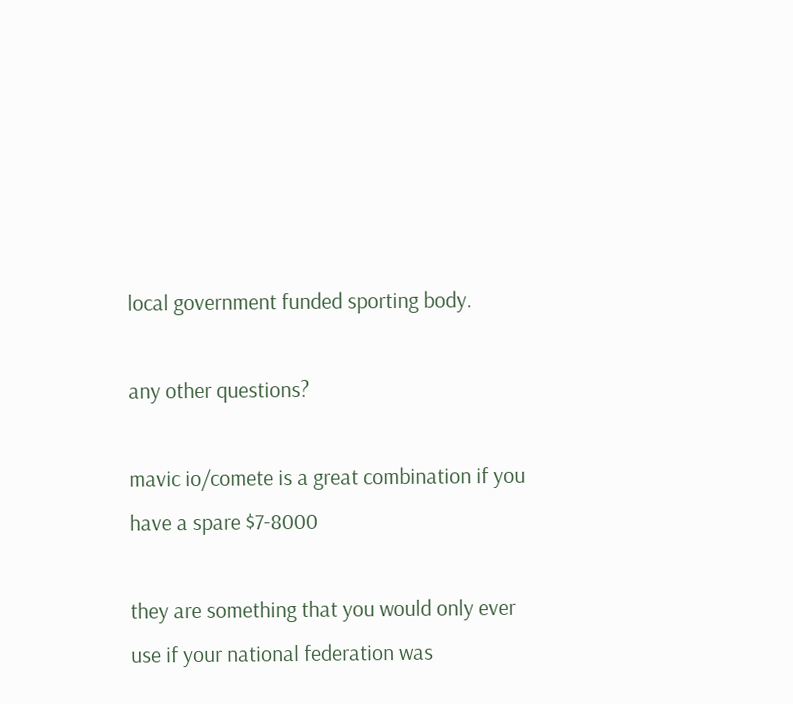local government funded sporting body.

any other questions?

mavic io/comete is a great combination if you have a spare $7-8000

they are something that you would only ever use if your national federation was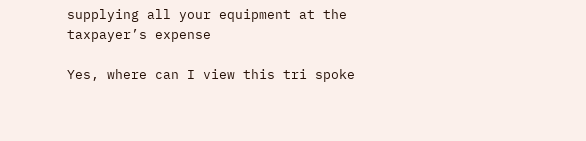supplying all your equipment at the taxpayer’s expense

Yes, where can I view this tri spoke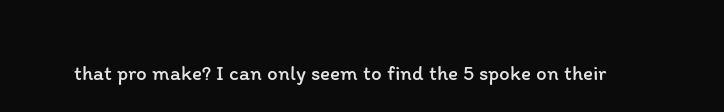that pro make? I can only seem to find the 5 spoke on their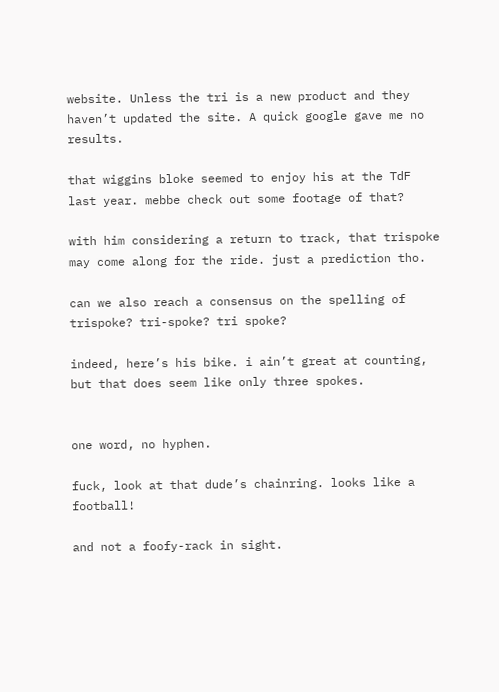website. Unless the tri is a new product and they haven’t updated the site. A quick google gave me no results.

that wiggins bloke seemed to enjoy his at the TdF last year. mebbe check out some footage of that?

with him considering a return to track, that trispoke may come along for the ride. just a prediction tho.

can we also reach a consensus on the spelling of trispoke? tri-spoke? tri spoke?

indeed, here’s his bike. i ain’t great at counting, but that does seem like only three spokes.


one word, no hyphen.

fuck, look at that dude’s chainring. looks like a football!

and not a foofy-rack in sight.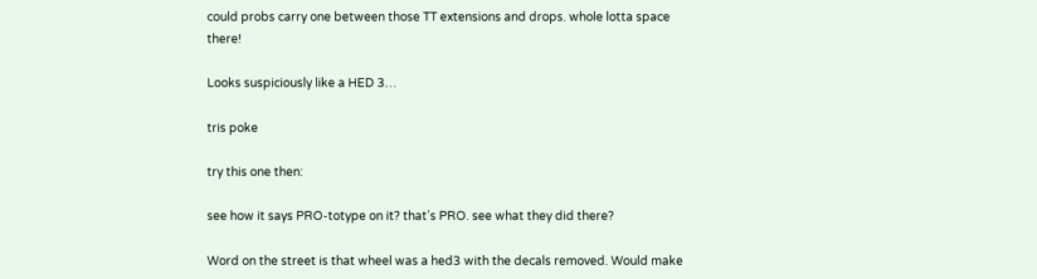could probs carry one between those TT extensions and drops. whole lotta space there!

Looks suspiciously like a HED 3…

tris poke

try this one then:

see how it says PRO-totype on it? that’s PRO. see what they did there?

Word on the street is that wheel was a hed3 with the decals removed. Would make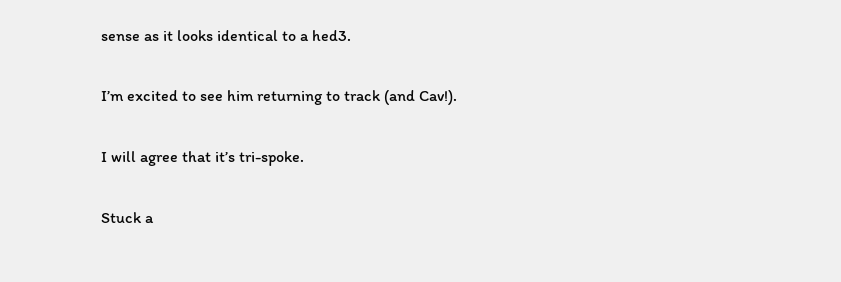sense as it looks identical to a hed3.

I’m excited to see him returning to track (and Cav!).

I will agree that it’s tri-spoke.

Stuck a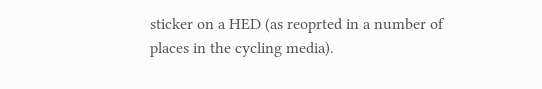sticker on a HED (as reoprted in a number of places in the cycling media).